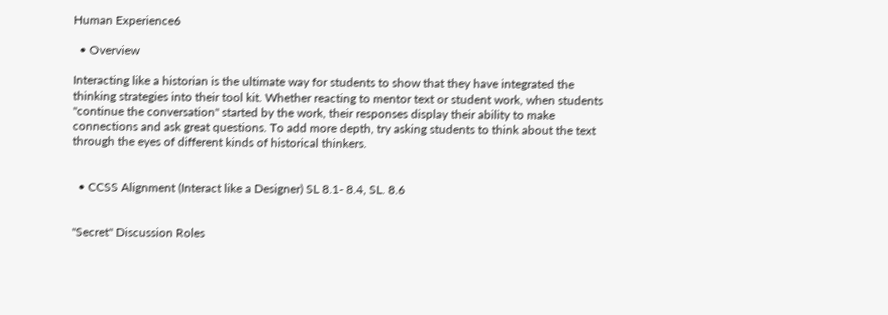Human Experience6

  • Overview

Interacting like a historian is the ultimate way for students to show that they have integrated the thinking strategies into their tool kit. Whether reacting to mentor text or student work, when students "continue the conversation" started by the work, their responses display their ability to make connections and ask great questions. To add more depth, try asking students to think about the text through the eyes of different kinds of historical thinkers.


  • CCSS Alignment (Interact like a Designer) SL 8.1- 8.4, SL. 8.6


"Secret" Discussion Roles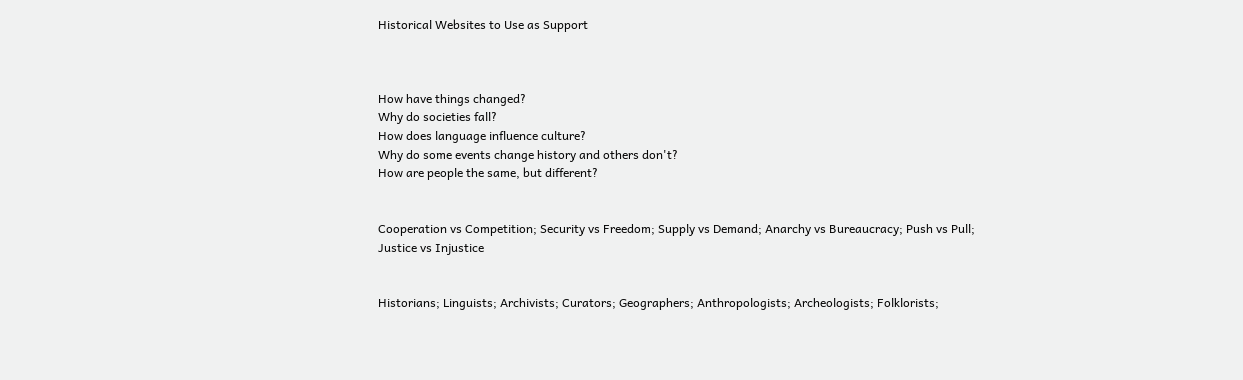Historical Websites to Use as Support



How have things changed?
Why do societies fall?
How does language influence culture?
Why do some events change history and others don't?
How are people the same, but different?


Cooperation vs Competition; Security vs Freedom; Supply vs Demand; Anarchy vs Bureaucracy; Push vs Pull; Justice vs Injustice


Historians; Linguists; Archivists; Curators; Geographers; Anthropologists; Archeologists; Folklorists;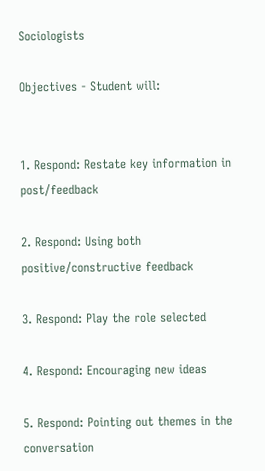Sociologists

Objectives - Student will:


1. Respond: Restate key information in post/feedback

2. Respond: Using both positive/constructive feedback

3. Respond: Play the role selected

4. Respond: Encouraging new ideas

5. Respond: Pointing out themes in the conversation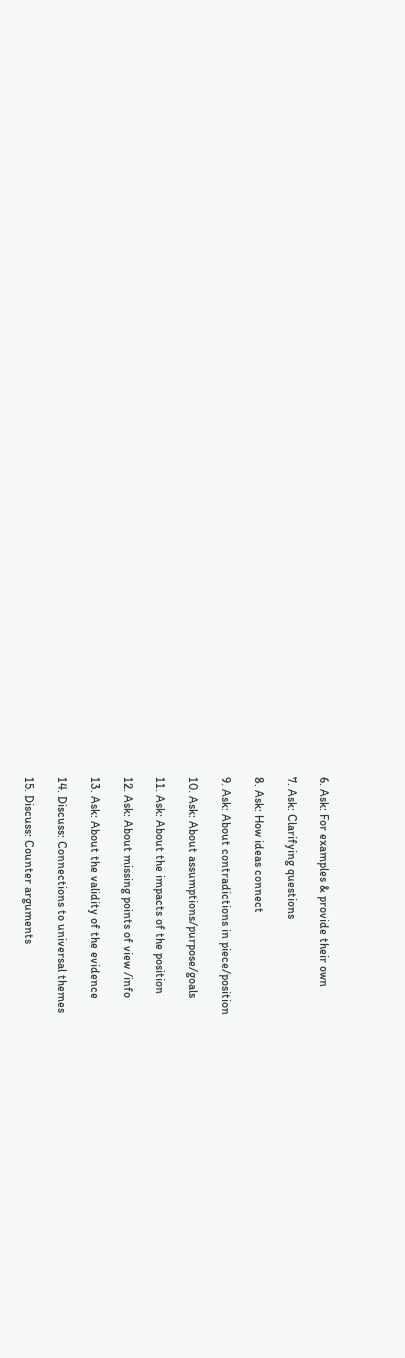6. Ask: For examples & provide their own

7. Ask: Clarifying questions

8. Ask: How ideas connect

9. Ask: About contradictions in piece/position

10. Ask: About assumptions/purpose/goals

11. Ask: About the impacts of the position

12. Ask: About missing points of view /info

13. Ask: About the validity of the evidence

14. Discuss: Connections to universal themes

15. Discuss: Counter arguments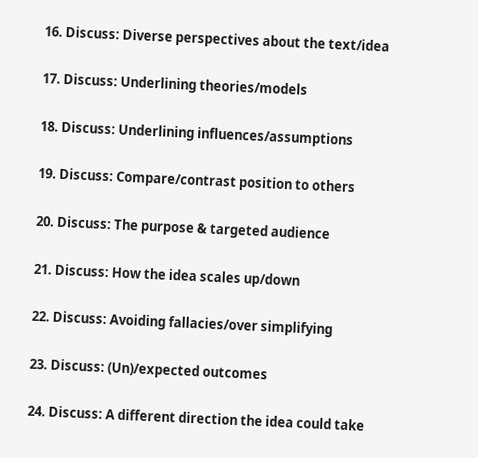16. Discuss: Diverse perspectives about the text/idea

17. Discuss: Underlining theories/models

18. Discuss: Underlining influences/assumptions

19. Discuss: Compare/contrast position to others

20. Discuss: The purpose & targeted audience

21. Discuss: How the idea scales up/down

22. Discuss: Avoiding fallacies/over simplifying

23. Discuss: (Un)/expected outcomes

24. Discuss: A different direction the idea could take